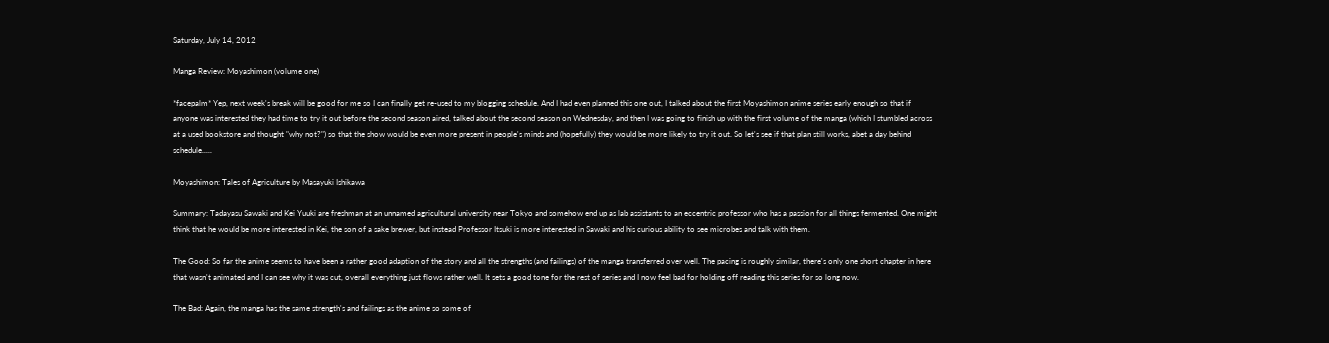Saturday, July 14, 2012

Manga Review: Moyashimon (volume one)

*facepalm* Yep, next week's break will be good for me so I can finally get re-used to my blogging schedule. And I had even planned this one out, I talked about the first Moyashimon anime series early enough so that if anyone was interested they had time to try it out before the second season aired, talked about the second season on Wednesday, and then I was going to finish up with the first volume of the manga (which I stumbled across at a used bookstore and thought "why not?") so that the show would be even more present in people's minds and (hopefully) they would be more likely to try it out. So let's see if that plan still works, abet a day behind schedule.....

Moyashimon: Tales of Agriculture by Masayuki Ishikawa

Summary: Tadayasu Sawaki and Kei Yuuki are freshman at an unnamed agricultural university near Tokyo and somehow end up as lab assistants to an eccentric professor who has a passion for all things fermented. One might think that he would be more interested in Kei, the son of a sake brewer, but instead Professor Itsuki is more interested in Sawaki and his curious ability to see microbes and talk with them.

The Good: So far the anime seems to have been a rather good adaption of the story and all the strengths (and failings) of the manga transferred over well. The pacing is roughly similar, there's only one short chapter in here that wasn't animated and I can see why it was cut, overall everything just flows rather well. It sets a good tone for the rest of series and I now feel bad for holding off reading this series for so long now.

The Bad: Again, the manga has the same strength's and failings as the anime so some of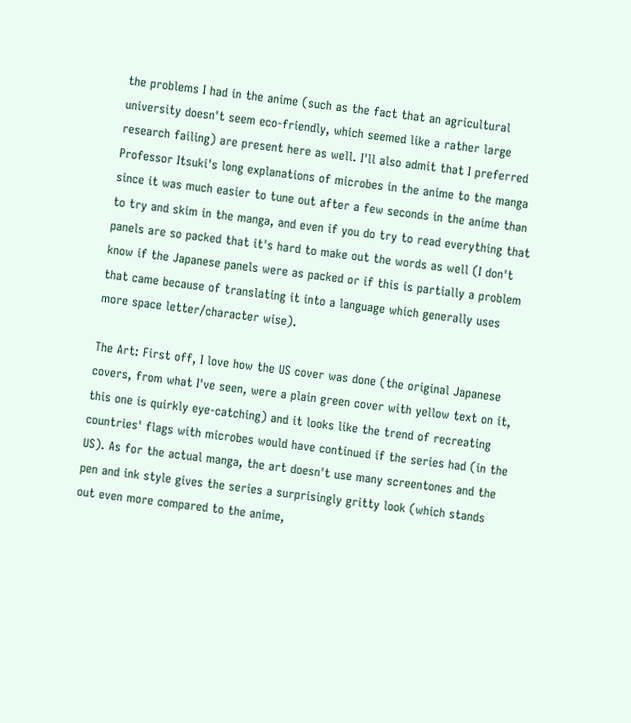the problems I had in the anime (such as the fact that an agricultural university doesn't seem eco-friendly, which seemed like a rather large research failing) are present here as well. I'll also admit that I preferred Professor Itsuki's long explanations of microbes in the anime to the manga since it was much easier to tune out after a few seconds in the anime than to try and skim in the manga, and even if you do try to read everything that panels are so packed that it's hard to make out the words as well (I don't know if the Japanese panels were as packed or if this is partially a problem that came because of translating it into a language which generally uses more space letter/character wise).

The Art: First off, I love how the US cover was done (the original Japanese covers, from what I've seen, were a plain green cover with yellow text on it, this one is quirkly eye-catching) and it looks like the trend of recreating countries' flags with microbes would have continued if the series had (in the US). As for the actual manga, the art doesn't use many screentones and the pen and ink style gives the series a surprisingly gritty look (which stands out even more compared to the anime,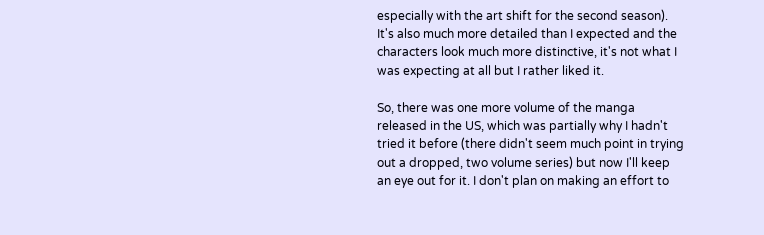especially with the art shift for the second season). It's also much more detailed than I expected and the characters look much more distinctive, it's not what I was expecting at all but I rather liked it.

So, there was one more volume of the manga released in the US, which was partially why I hadn't tried it before (there didn't seem much point in trying out a dropped, two volume series) but now I'll keep an eye out for it. I don't plan on making an effort to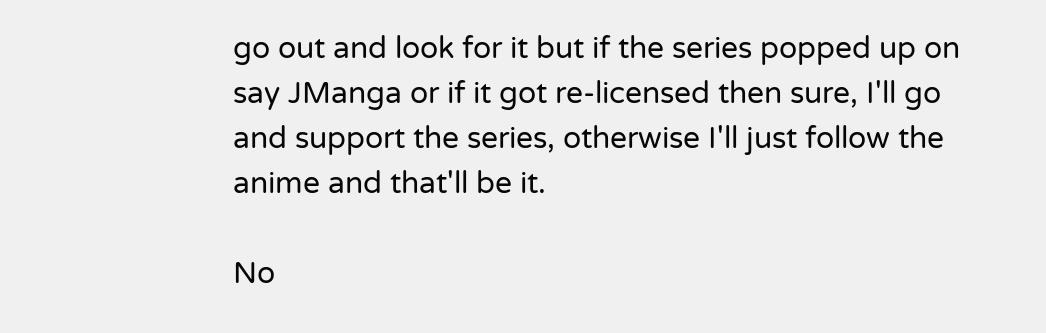go out and look for it but if the series popped up on say JManga or if it got re-licensed then sure, I'll go and support the series, otherwise I'll just follow the anime and that'll be it.

No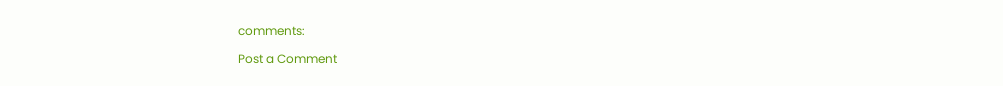comments:

Post a Comment